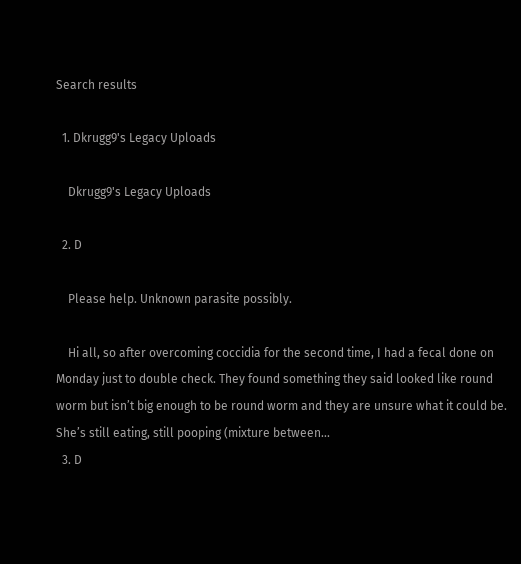Search results

  1. Dkrugg9's Legacy Uploads

    Dkrugg9's Legacy Uploads

  2. D

    Please help. Unknown parasite possibly.

    Hi all, so after overcoming coccidia for the second time, I had a fecal done on Monday just to double check. They found something they said looked like round worm but isn’t big enough to be round worm and they are unsure what it could be. She’s still eating, still pooping (mixture between...
  3. D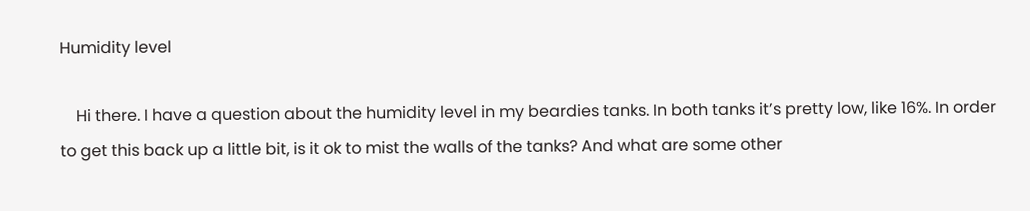Humidity level

    Hi there. I have a question about the humidity level in my beardies tanks. In both tanks it’s pretty low, like 16%. In order to get this back up a little bit, is it ok to mist the walls of the tanks? And what are some other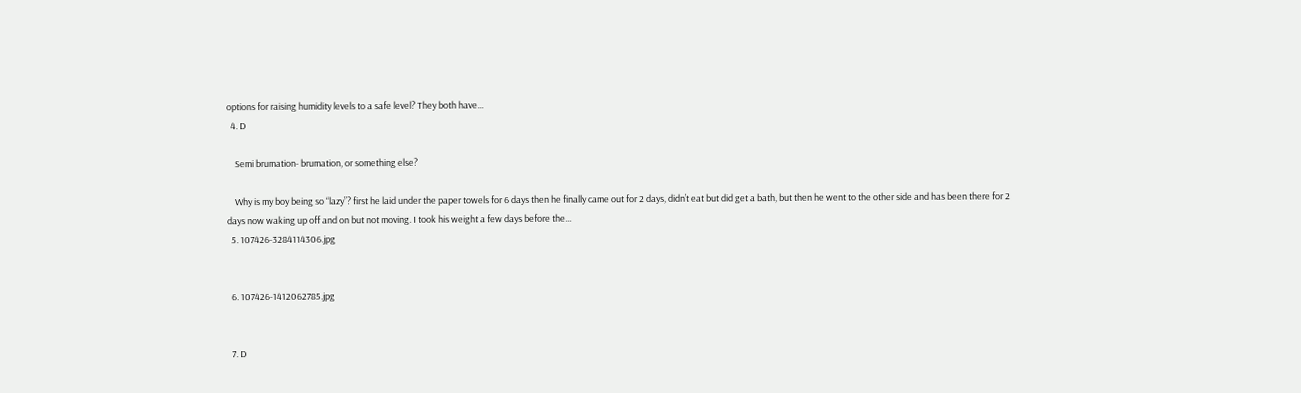options for raising humidity levels to a safe level? They both have...
  4. D

    Semi brumation- brumation, or something else?

    Why is my boy being so “lazy”? first he laid under the paper towels for 6 days then he finally came out for 2 days, didn’t eat but did get a bath, but then he went to the other side and has been there for 2 days now waking up off and on but not moving. I took his weight a few days before the...
  5. 107426-3284114306.jpg


  6. 107426-1412062785.jpg


  7. D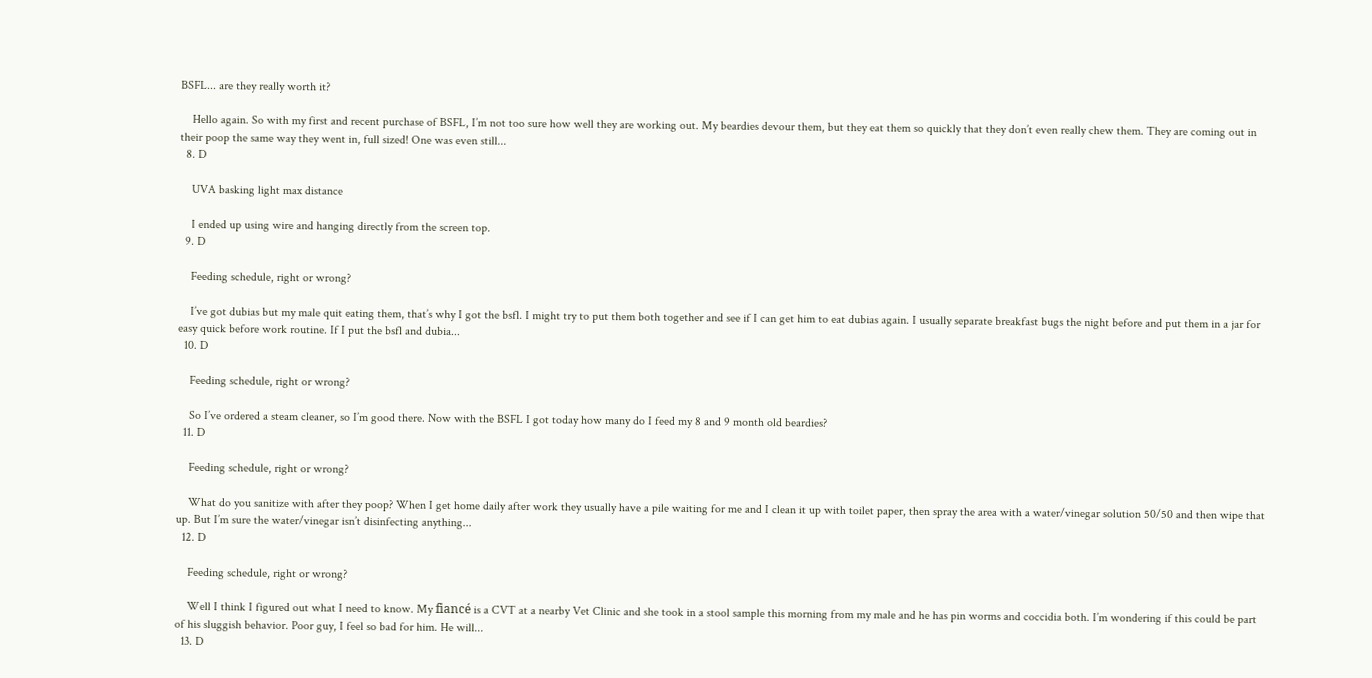BSFL... are they really worth it?

    Hello again. So with my first and recent purchase of BSFL, I’m not too sure how well they are working out. My beardies devour them, but they eat them so quickly that they don’t even really chew them. They are coming out in their poop the same way they went in, full sized! One was even still...
  8. D

    UVA basking light max distance

    I ended up using wire and hanging directly from the screen top.
  9. D

    Feeding schedule, right or wrong?

    I’ve got dubias but my male quit eating them, that’s why I got the bsfl. I might try to put them both together and see if I can get him to eat dubias again. I usually separate breakfast bugs the night before and put them in a jar for easy quick before work routine. If I put the bsfl and dubia...
  10. D

    Feeding schedule, right or wrong?

    So I’ve ordered a steam cleaner, so I’m good there. Now with the BSFL I got today how many do I feed my 8 and 9 month old beardies?
  11. D

    Feeding schedule, right or wrong?

    What do you sanitize with after they poop? When I get home daily after work they usually have a pile waiting for me and I clean it up with toilet paper, then spray the area with a water/vinegar solution 50/50 and then wipe that up. But I’m sure the water/vinegar isn’t disinfecting anything...
  12. D

    Feeding schedule, right or wrong?

    Well I think I figured out what I need to know. My fiancé is a CVT at a nearby Vet Clinic and she took in a stool sample this morning from my male and he has pin worms and coccidia both. I’m wondering if this could be part of his sluggish behavior. Poor guy, I feel so bad for him. He will...
  13. D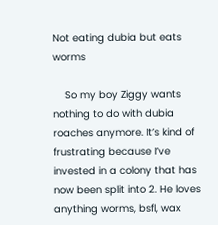Not eating dubia but eats worms

    So my boy Ziggy wants nothing to do with dubia roaches anymore. It’s kind of frustrating because I’ve invested in a colony that has now been split into 2. He loves anything worms, bsfl, wax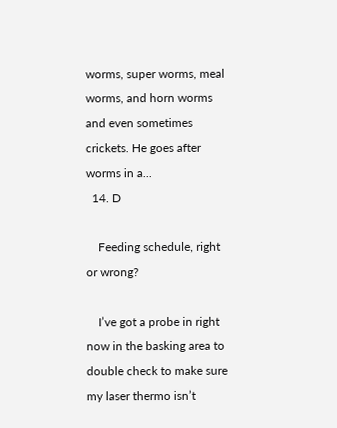worms, super worms, meal worms, and horn worms and even sometimes crickets. He goes after worms in a...
  14. D

    Feeding schedule, right or wrong?

    I’ve got a probe in right now in the basking area to double check to make sure my laser thermo isn’t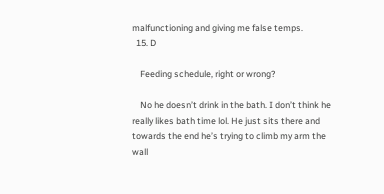malfunctioning and giving me false temps.
  15. D

    Feeding schedule, right or wrong?

    No he doesn’t drink in the bath. I don’t think he really likes bath time lol. He just sits there and towards the end he’s trying to climb my arm the wall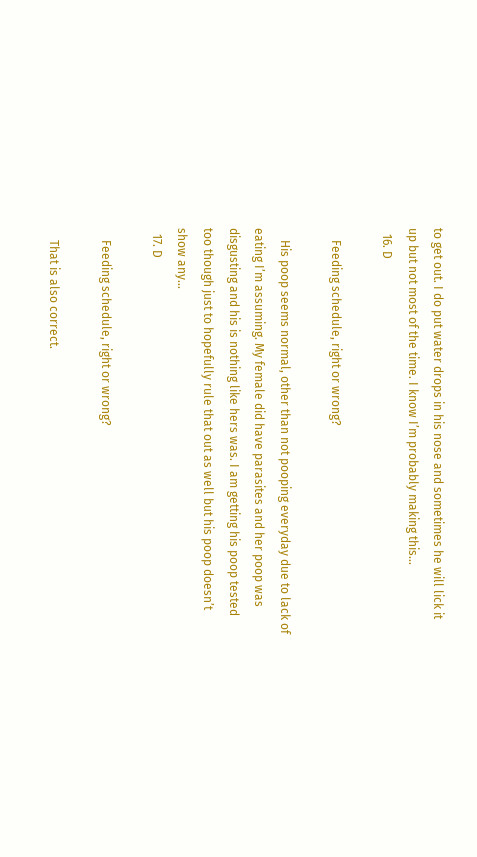to get out. I do put water drops in his nose and sometimes he will lick it up but not most of the time. I know I’m probably making this...
  16. D

    Feeding schedule, right or wrong?

    His poop seems normal, other than not pooping everyday due to lack of eating I’m assuming. My female did have parasites and her poop was disgusting and his is nothing like hers was. I am getting his poop tested too though just to hopefully rule that out as well but his poop doesn’t show any...
  17. D

    Feeding schedule, right or wrong?

    That is also correct.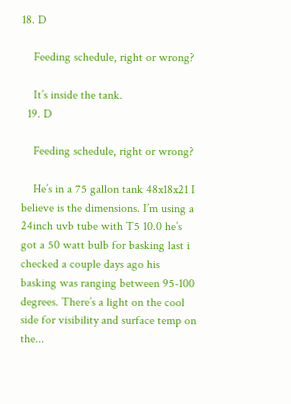18. D

    Feeding schedule, right or wrong?

    It’s inside the tank.
  19. D

    Feeding schedule, right or wrong?

    He’s in a 75 gallon tank 48x18x21 I believe is the dimensions. I’m using a 24inch uvb tube with T5 10.0 he’s got a 50 watt bulb for basking last i checked a couple days ago his basking was ranging between 95-100 degrees. There’s a light on the cool side for visibility and surface temp on the...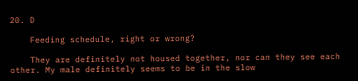20. D

    Feeding schedule, right or wrong?

    They are definitely not housed together, nor can they see each other. My male definitely seems to be in the slow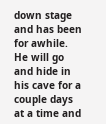down stage and has been for awhile. He will go and hide in his cave for a couple days at a time and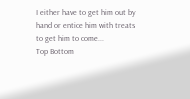I either have to get him out by hand or entice him with treats to get him to come...
Top Bottom